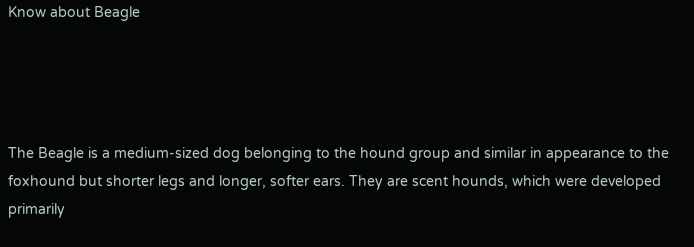Know about Beagle




The Beagle is a medium-sized dog belonging to the hound group and similar in appearance to the foxhound but shorter legs and longer, softer ears. They are scent hounds, which were developed primarily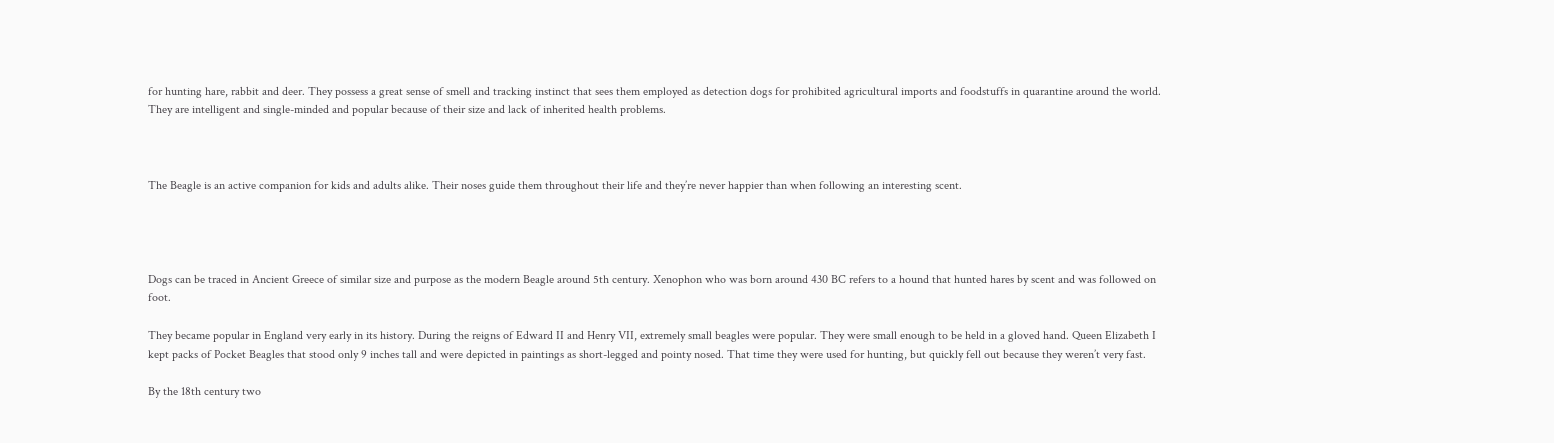for hunting hare, rabbit and deer. They possess a great sense of smell and tracking instinct that sees them employed as detection dogs for prohibited agricultural imports and foodstuffs in quarantine around the world. They are intelligent and single-minded and popular because of their size and lack of inherited health problems.



The Beagle is an active companion for kids and adults alike. Their noses guide them throughout their life and they’re never happier than when following an interesting scent.




Dogs can be traced in Ancient Greece of similar size and purpose as the modern Beagle around 5th century. Xenophon who was born around 430 BC refers to a hound that hunted hares by scent and was followed on foot.

They became popular in England very early in its history. During the reigns of Edward II and Henry VII, extremely small beagles were popular. They were small enough to be held in a gloved hand. Queen Elizabeth I kept packs of Pocket Beagles that stood only 9 inches tall and were depicted in paintings as short-legged and pointy nosed. That time they were used for hunting, but quickly fell out because they weren’t very fast.

By the 18th century two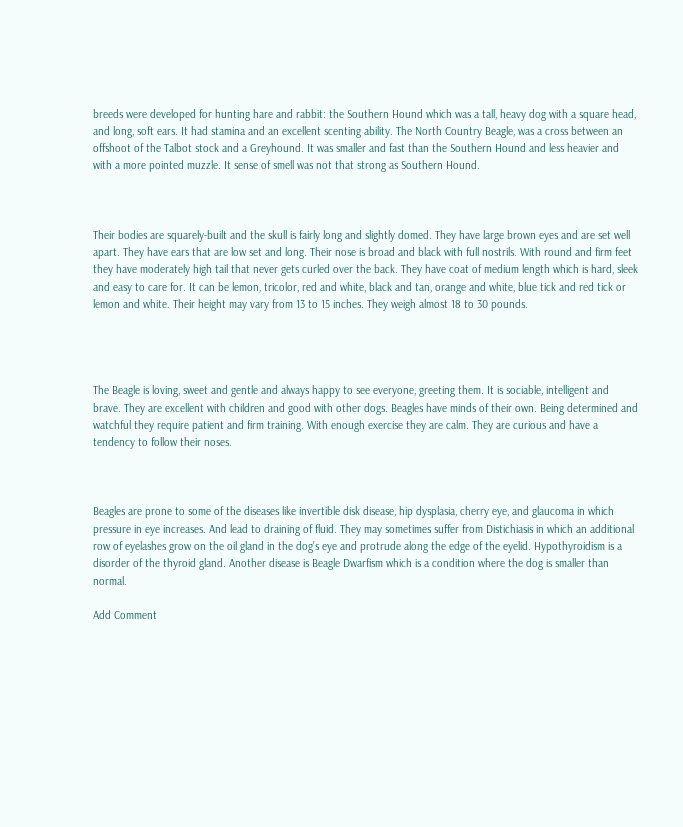breeds were developed for hunting hare and rabbit: the Southern Hound which was a tall, heavy dog with a square head, and long, soft ears. It had stamina and an excellent scenting ability. The North Country Beagle, was a cross between an offshoot of the Talbot stock and a Greyhound. It was smaller and fast than the Southern Hound and less heavier and with a more pointed muzzle. It sense of smell was not that strong as Southern Hound.



Their bodies are squarely-built and the skull is fairly long and slightly domed. They have large brown eyes and are set well apart. They have ears that are low set and long. Their nose is broad and black with full nostrils. With round and firm feet they have moderately high tail that never gets curled over the back. They have coat of medium length which is hard, sleek and easy to care for. It can be lemon, tricolor, red and white, black and tan, orange and white, blue tick and red tick or lemon and white. Their height may vary from 13 to 15 inches. They weigh almost 18 to 30 pounds.




The Beagle is loving, sweet and gentle and always happy to see everyone, greeting them. It is sociable, intelligent and brave. They are excellent with children and good with other dogs. Beagles have minds of their own. Being determined and watchful they require patient and firm training. With enough exercise they are calm. They are curious and have a tendency to follow their noses.



Beagles are prone to some of the diseases like invertible disk disease, hip dysplasia, cherry eye, and glaucoma in which pressure in eye increases. And lead to draining of fluid. They may sometimes suffer from Distichiasis in which an additional row of eyelashes grow on the oil gland in the dog’s eye and protrude along the edge of the eyelid. Hypothyroidism is a disorder of the thyroid gland. Another disease is Beagle Dwarfism which is a condition where the dog is smaller than normal.

Add Comment